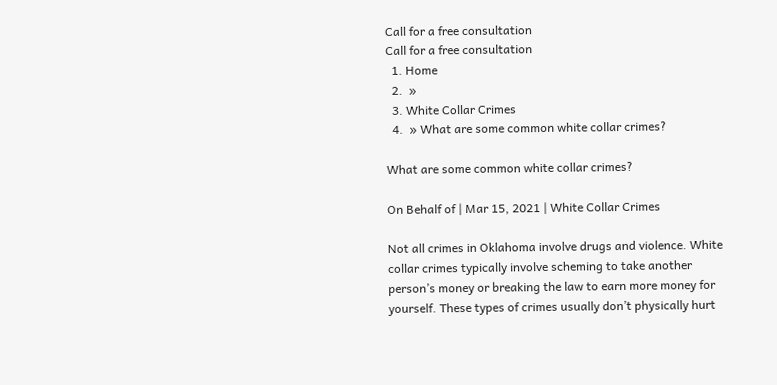Call for a free consultation
Call for a free consultation
  1. Home
  2.  »
  3. White Collar Crimes
  4.  » What are some common white collar crimes?

What are some common white collar crimes?

On Behalf of | Mar 15, 2021 | White Collar Crimes

Not all crimes in Oklahoma involve drugs and violence. White collar crimes typically involve scheming to take another person’s money or breaking the law to earn more money for yourself. These types of crimes usually don’t physically hurt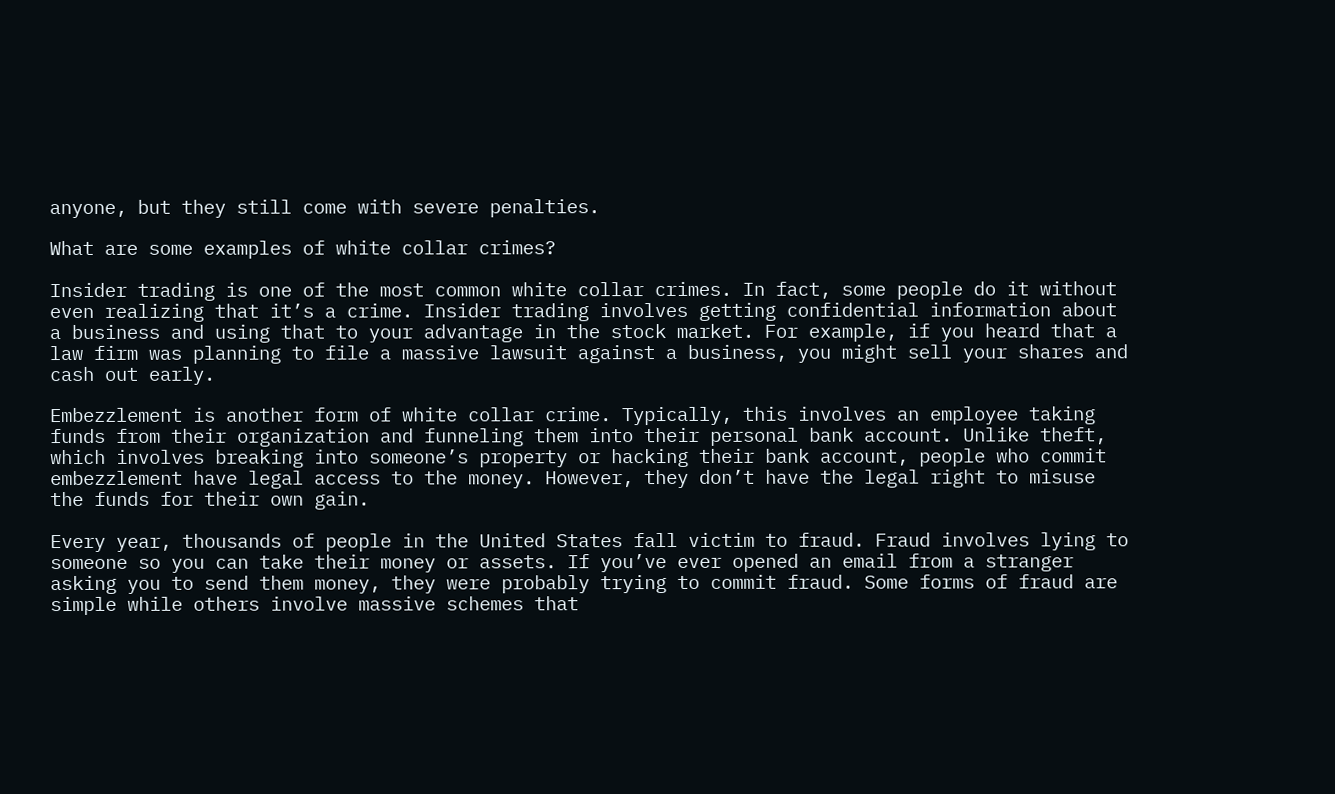anyone, but they still come with severe penalties.

What are some examples of white collar crimes?

Insider trading is one of the most common white collar crimes. In fact, some people do it without even realizing that it’s a crime. Insider trading involves getting confidential information about a business and using that to your advantage in the stock market. For example, if you heard that a law firm was planning to file a massive lawsuit against a business, you might sell your shares and cash out early.

Embezzlement is another form of white collar crime. Typically, this involves an employee taking funds from their organization and funneling them into their personal bank account. Unlike theft, which involves breaking into someone’s property or hacking their bank account, people who commit embezzlement have legal access to the money. However, they don’t have the legal right to misuse the funds for their own gain.

Every year, thousands of people in the United States fall victim to fraud. Fraud involves lying to someone so you can take their money or assets. If you’ve ever opened an email from a stranger asking you to send them money, they were probably trying to commit fraud. Some forms of fraud are simple while others involve massive schemes that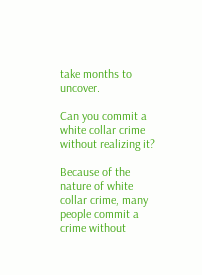take months to uncover.

Can you commit a white collar crime without realizing it?

Because of the nature of white collar crime, many people commit a crime without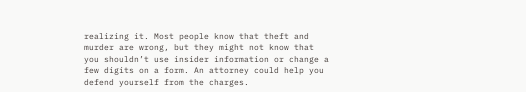realizing it. Most people know that theft and murder are wrong, but they might not know that you shouldn’t use insider information or change a few digits on a form. An attorney could help you defend yourself from the charges.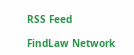RSS Feed

FindLaw Network